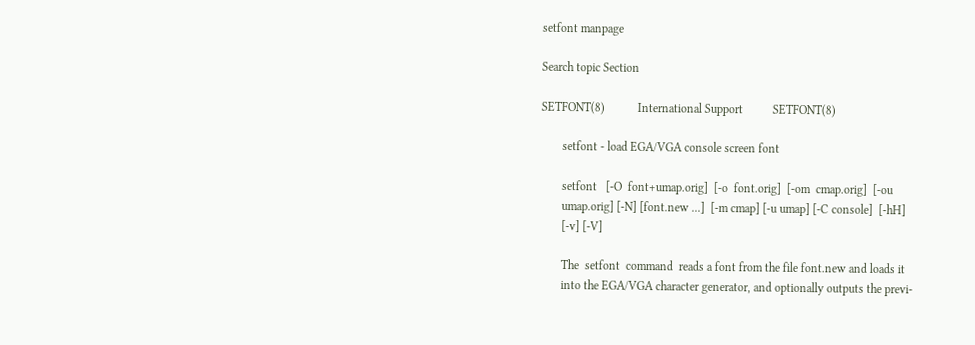setfont manpage

Search topic Section

SETFONT(8)           International Support          SETFONT(8)

       setfont - load EGA/VGA console screen font

       setfont   [-O  font+umap.orig]  [-o  font.orig]  [-om  cmap.orig]  [-ou
       umap.orig] [-N] [font.new ...]  [-m cmap] [-u umap] [-C console]  [-hH]
       [-v] [-V]

       The  setfont  command  reads a font from the file font.new and loads it
       into the EGA/VGA character generator, and optionally outputs the previ-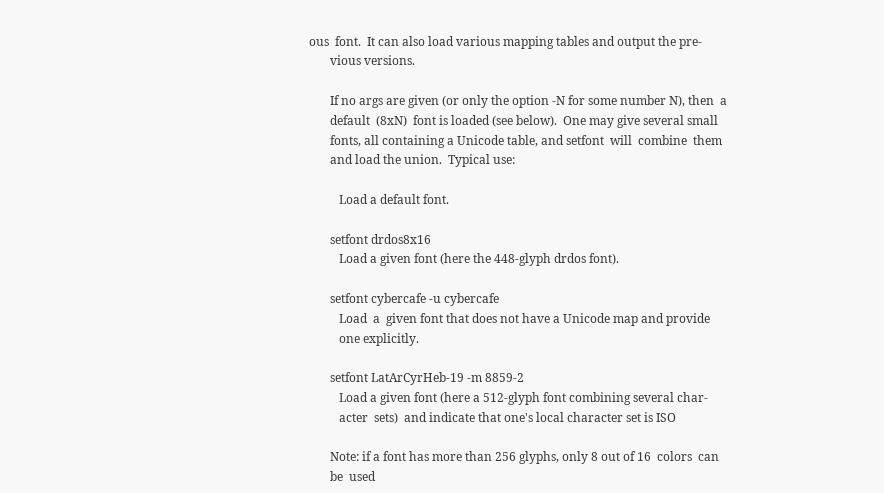ous  font.  It can also load various mapping tables and output the pre-
       vious versions.

       If no args are given (or only the option -N for some number N), then  a
       default  (8xN)  font is loaded (see below).  One may give several small
       fonts, all containing a Unicode table, and setfont  will  combine  them
       and load the union.  Typical use:

          Load a default font.

       setfont drdos8x16
          Load a given font (here the 448-glyph drdos font).

       setfont cybercafe -u cybercafe
          Load  a  given font that does not have a Unicode map and provide
          one explicitly.

       setfont LatArCyrHeb-19 -m 8859-2
          Load a given font (here a 512-glyph font combining several char-
          acter  sets)  and indicate that one's local character set is ISO

       Note: if a font has more than 256 glyphs, only 8 out of 16  colors  can
       be  used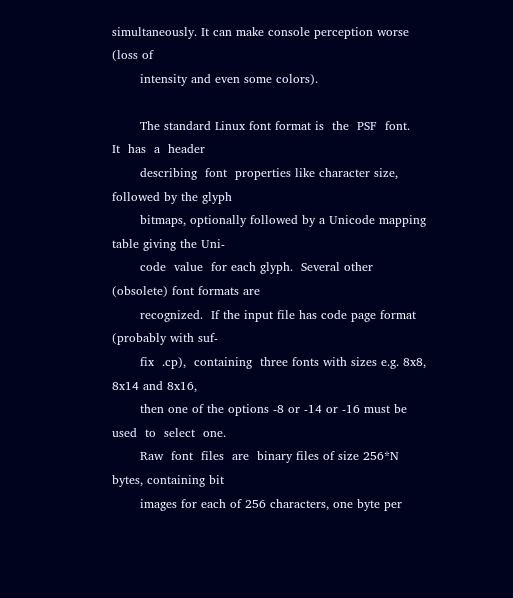simultaneously. It can make console perception worse (loss of
       intensity and even some colors).

       The standard Linux font format is  the  PSF  font.   It  has  a  header
       describing  font  properties like character size, followed by the glyph
       bitmaps, optionally followed by a Unicode mapping table giving the Uni-
       code  value  for each glyph.  Several other (obsolete) font formats are
       recognized.  If the input file has code page format (probably with suf-
       fix  .cp),  containing  three fonts with sizes e.g. 8x8, 8x14 and 8x16,
       then one of the options -8 or -14 or -16 must be used  to  select  one.
       Raw  font  files  are  binary files of size 256*N bytes, containing bit
       images for each of 256 characters, one byte per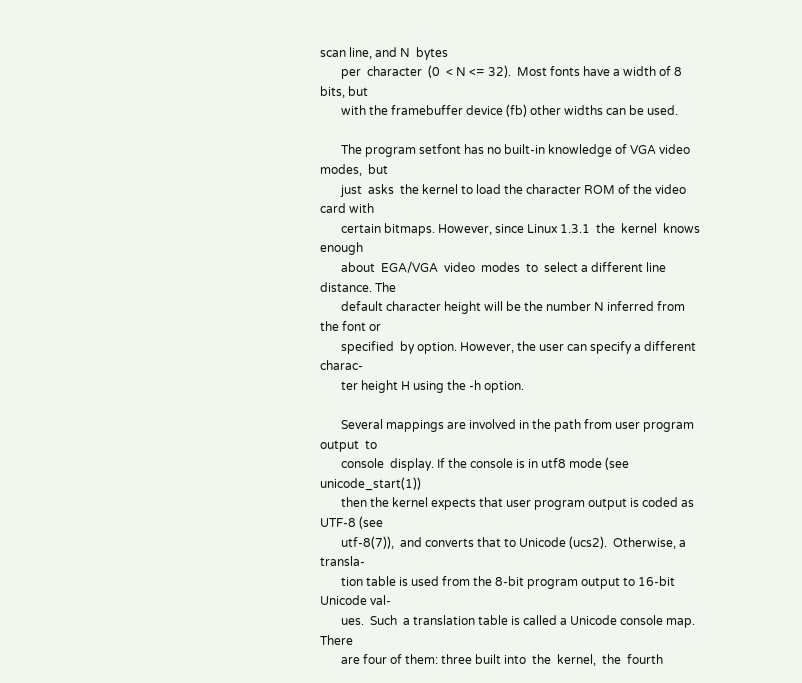scan line, and N  bytes
       per  character  (0  < N <= 32).  Most fonts have a width of 8 bits, but
       with the framebuffer device (fb) other widths can be used.

       The program setfont has no built-in knowledge of VGA video  modes,  but
       just  asks  the kernel to load the character ROM of the video card with
       certain bitmaps. However, since Linux 1.3.1  the  kernel  knows  enough
       about  EGA/VGA  video  modes  to  select a different line distance. The
       default character height will be the number N inferred from the font or
       specified  by option. However, the user can specify a different charac-
       ter height H using the -h option.

       Several mappings are involved in the path from user program  output  to
       console  display. If the console is in utf8 mode (see unicode_start(1))
       then the kernel expects that user program output is coded as UTF-8 (see
       utf-8(7)),  and converts that to Unicode (ucs2).  Otherwise, a transla-
       tion table is used from the 8-bit program output to 16-bit Unicode val-
       ues.  Such  a translation table is called a Unicode console map.  There
       are four of them: three built into  the  kernel,  the  fourth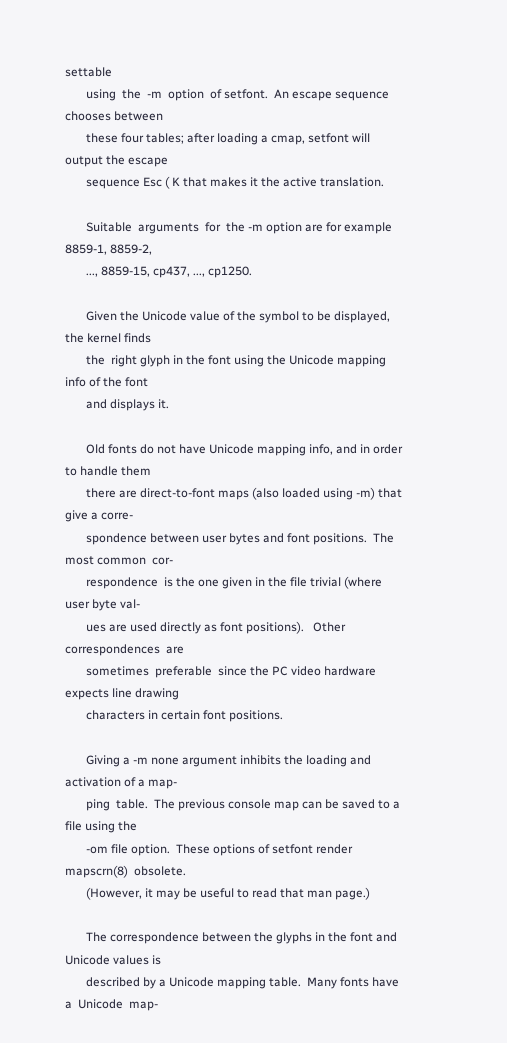settable
       using  the  -m  option  of setfont.  An escape sequence chooses between
       these four tables; after loading a cmap, setfont will output the escape
       sequence Esc ( K that makes it the active translation.

       Suitable  arguments  for  the -m option are for example 8859-1, 8859-2,
       ..., 8859-15, cp437, ..., cp1250.

       Given the Unicode value of the symbol to be displayed, the kernel finds
       the  right glyph in the font using the Unicode mapping info of the font
       and displays it.

       Old fonts do not have Unicode mapping info, and in order to handle them
       there are direct-to-font maps (also loaded using -m) that give a corre-
       spondence between user bytes and font positions.  The most common  cor-
       respondence  is the one given in the file trivial (where user byte val-
       ues are used directly as font positions).   Other  correspondences  are
       sometimes  preferable  since the PC video hardware expects line drawing
       characters in certain font positions.

       Giving a -m none argument inhibits the loading and activation of a map-
       ping  table.  The previous console map can be saved to a file using the
       -om file option.  These options of setfont render mapscrn(8)  obsolete.
       (However, it may be useful to read that man page.)

       The correspondence between the glyphs in the font and Unicode values is
       described by a Unicode mapping table.  Many fonts have a  Unicode  map-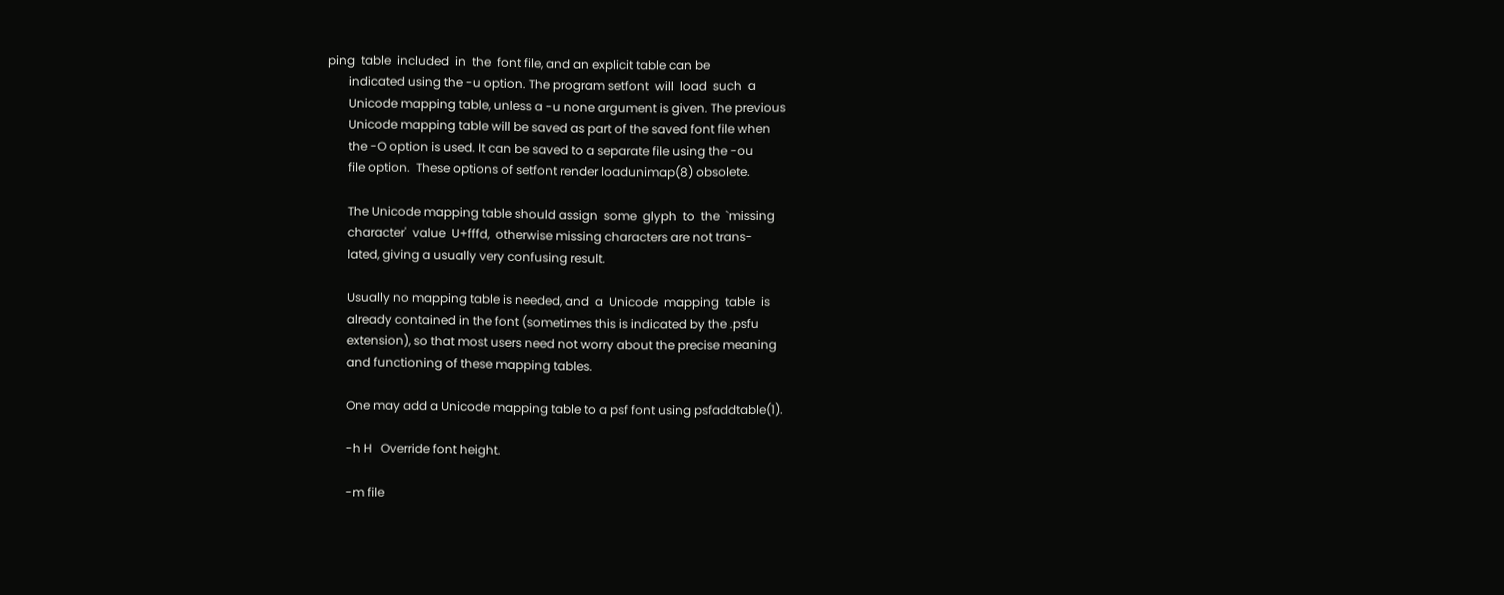ping  table  included  in  the  font file, and an explicit table can be
       indicated using the -u option. The program setfont  will  load  such  a
       Unicode mapping table, unless a -u none argument is given. The previous
       Unicode mapping table will be saved as part of the saved font file when
       the -O option is used. It can be saved to a separate file using the -ou
       file option.  These options of setfont render loadunimap(8) obsolete.

       The Unicode mapping table should assign  some  glyph  to  the  `missing
       character'  value  U+fffd,  otherwise missing characters are not trans-
       lated, giving a usually very confusing result.

       Usually no mapping table is needed, and  a  Unicode  mapping  table  is
       already contained in the font (sometimes this is indicated by the .psfu
       extension), so that most users need not worry about the precise meaning
       and functioning of these mapping tables.

       One may add a Unicode mapping table to a psf font using psfaddtable(1).

       -h H   Override font height.

       -m file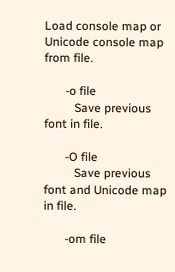Load console map or Unicode console map from file.

       -o file
          Save previous font in file.

       -O file
          Save previous font and Unicode map in file.

       -om file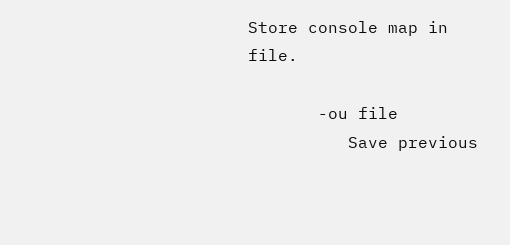Store console map in file.

       -ou file
          Save previous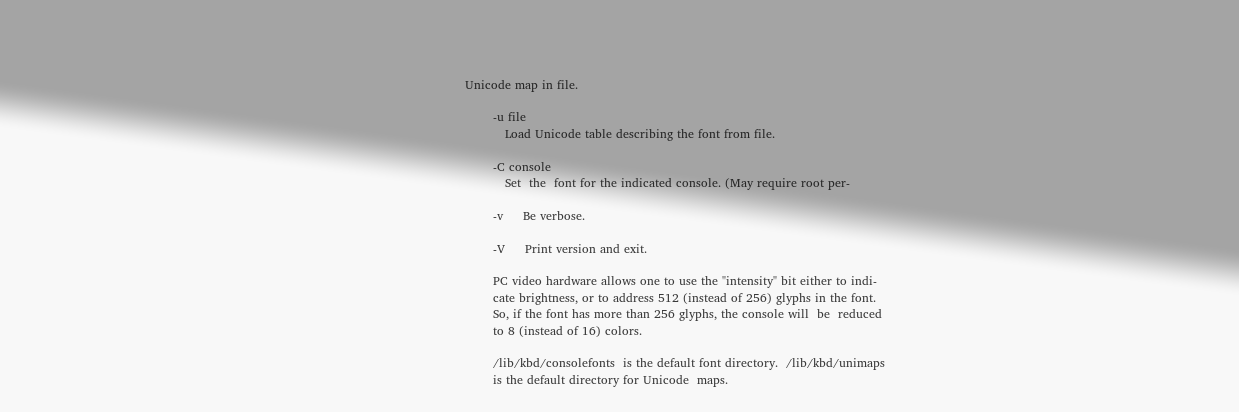Unicode map in file.

       -u file
          Load Unicode table describing the font from file.

       -C console
          Set  the  font for the indicated console. (May require root per-

       -v     Be verbose.

       -V     Print version and exit.

       PC video hardware allows one to use the "intensity" bit either to indi-
       cate brightness, or to address 512 (instead of 256) glyphs in the font.
       So, if the font has more than 256 glyphs, the console will  be  reduced
       to 8 (instead of 16) colors.

       /lib/kbd/consolefonts  is the default font directory.  /lib/kbd/unimaps
       is the default directory for Unicode  maps.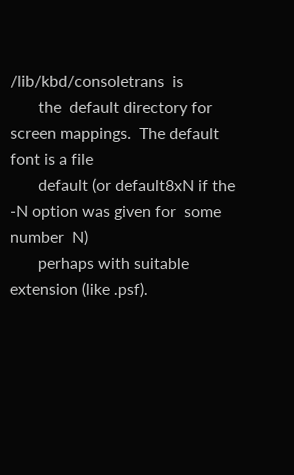/lib/kbd/consoletrans  is
       the  default directory for screen mappings.  The default font is a file
       default (or default8xN if the -N option was given for  some  number  N)
       perhaps with suitable extension (like .psf).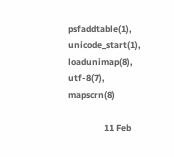psfaddtable(1), unicode_start(1), loadunimap(8), utf-8(7), mapscrn(8)

                  11 Feb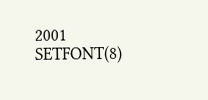2001               SETFONT(8)